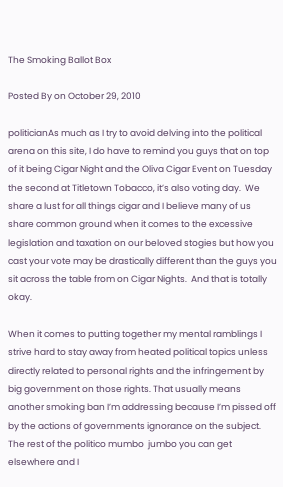The Smoking Ballot Box

Posted By on October 29, 2010

politicianAs much as I try to avoid delving into the political arena on this site, I do have to remind you guys that on top of it being Cigar Night and the Oliva Cigar Event on Tuesday the second at Titletown Tobacco, it’s also voting day.  We share a lust for all things cigar and I believe many of us share common ground when it comes to the excessive legislation and taxation on our beloved stogies but how you cast your vote may be drastically different than the guys you sit across the table from on Cigar Nights.  And that is totally okay.

When it comes to putting together my mental ramblings I strive hard to stay away from heated political topics unless directly related to personal rights and the infringement by big government on those rights. That usually means another smoking ban I’m addressing because I’m pissed off by the actions of governments ignorance on the subject.  The rest of the politico mumbo  jumbo you can get elsewhere and I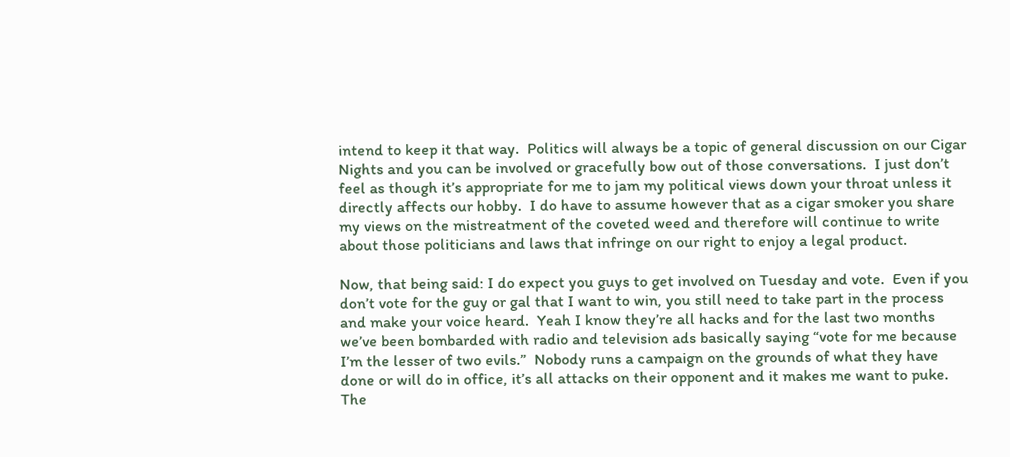intend to keep it that way.  Politics will always be a topic of general discussion on our Cigar Nights and you can be involved or gracefully bow out of those conversations.  I just don’t feel as though it’s appropriate for me to jam my political views down your throat unless it directly affects our hobby.  I do have to assume however that as a cigar smoker you share my views on the mistreatment of the coveted weed and therefore will continue to write about those politicians and laws that infringe on our right to enjoy a legal product.

Now, that being said: I do expect you guys to get involved on Tuesday and vote.  Even if you don’t vote for the guy or gal that I want to win, you still need to take part in the process and make your voice heard.  Yeah I know they’re all hacks and for the last two months we’ve been bombarded with radio and television ads basically saying “vote for me because I’m the lesser of two evils.”  Nobody runs a campaign on the grounds of what they have done or will do in office, it’s all attacks on their opponent and it makes me want to puke.  The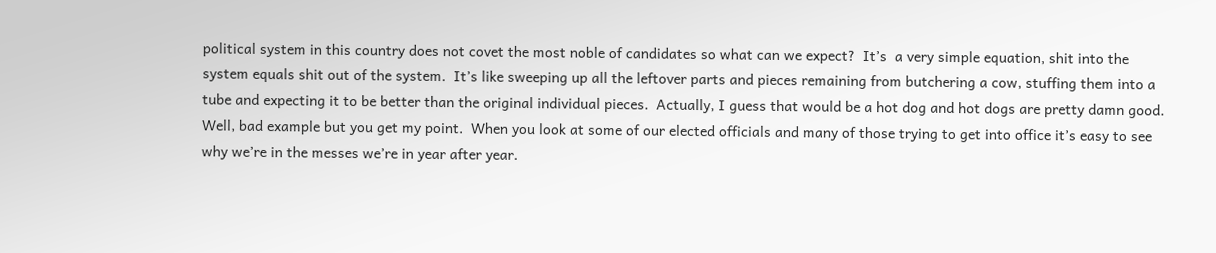political system in this country does not covet the most noble of candidates so what can we expect?  It’s  a very simple equation, shit into the system equals shit out of the system.  It’s like sweeping up all the leftover parts and pieces remaining from butchering a cow, stuffing them into a tube and expecting it to be better than the original individual pieces.  Actually, I guess that would be a hot dog and hot dogs are pretty damn good.  Well, bad example but you get my point.  When you look at some of our elected officials and many of those trying to get into office it’s easy to see why we’re in the messes we’re in year after year.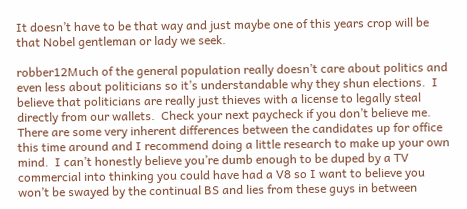It doesn’t have to be that way and just maybe one of this years crop will be that Nobel gentleman or lady we seek.

robber12Much of the general population really doesn’t care about politics and even less about politicians so it’s understandable why they shun elections.  I believe that politicians are really just thieves with a license to legally steal directly from our wallets.  Check your next paycheck if you don’t believe me.  There are some very inherent differences between the candidates up for office this time around and I recommend doing a little research to make up your own mind.  I can’t honestly believe you’re dumb enough to be duped by a TV commercial into thinking you could have had a V8 so I want to believe you won’t be swayed by the continual BS and lies from these guys in between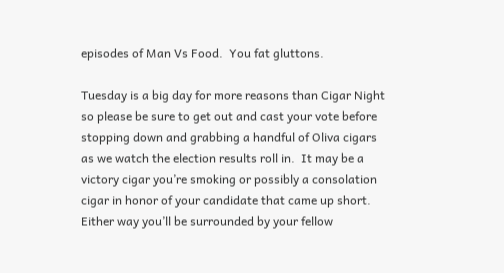episodes of Man Vs Food.  You fat gluttons.

Tuesday is a big day for more reasons than Cigar Night so please be sure to get out and cast your vote before stopping down and grabbing a handful of Oliva cigars as we watch the election results roll in.  It may be a victory cigar you’re smoking or possibly a consolation cigar in honor of your candidate that came up short.  Either way you’ll be surrounded by your fellow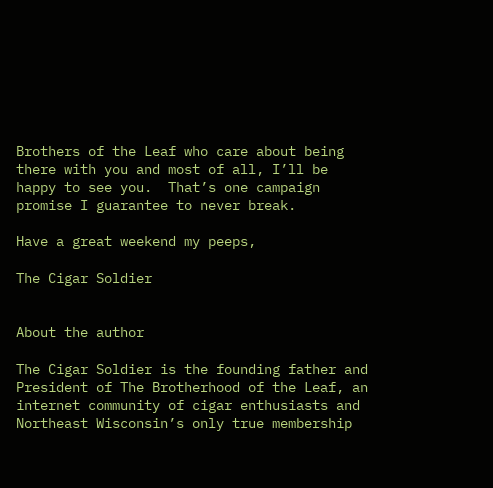Brothers of the Leaf who care about being there with you and most of all, I’ll be happy to see you.  That’s one campaign promise I guarantee to never break.

Have a great weekend my peeps,

The Cigar Soldier


About the author

The Cigar Soldier is the founding father and President of The Brotherhood of the Leaf, an internet community of cigar enthusiasts and Northeast Wisconsin’s only true membership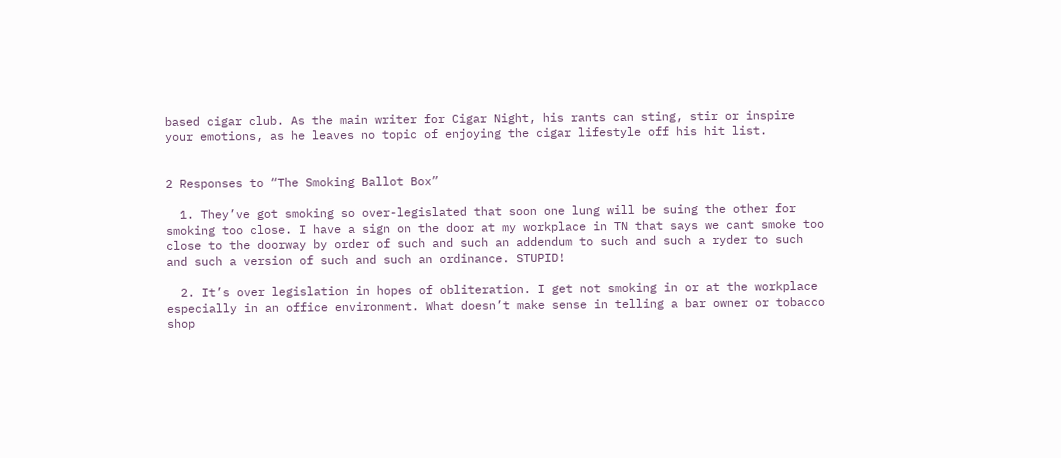based cigar club. As the main writer for Cigar Night, his rants can sting, stir or inspire your emotions, as he leaves no topic of enjoying the cigar lifestyle off his hit list.


2 Responses to “The Smoking Ballot Box”

  1. They’ve got smoking so over-legislated that soon one lung will be suing the other for smoking too close. I have a sign on the door at my workplace in TN that says we cant smoke too close to the doorway by order of such and such an addendum to such and such a ryder to such and such a version of such and such an ordinance. STUPID!

  2. It’s over legislation in hopes of obliteration. I get not smoking in or at the workplace especially in an office environment. What doesn’t make sense in telling a bar owner or tobacco shop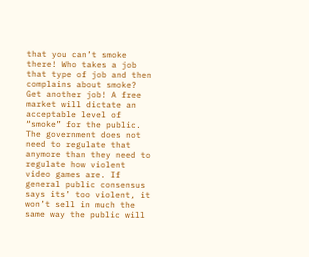that you can’t smoke there! Who takes a job that type of job and then complains about smoke? Get another job! A free market will dictate an acceptable level of “smoke” for the public. The government does not need to regulate that anymore than they need to regulate how violent video games are. If general public consensus says its’ too violent, it won’t sell in much the same way the public will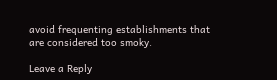avoid frequenting establishments that are considered too smoky.

Leave a Reply